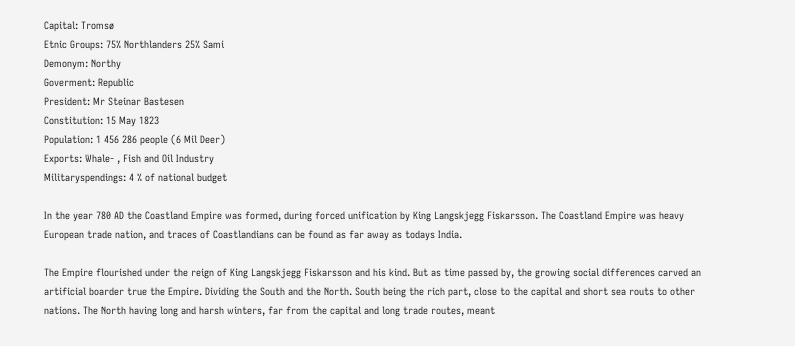Capital: Tromsø
Etnic Groups: 75% Northlanders 25% Sami
Demonym: Northy
Goverment: Republic
President: Mr Steinar Bastesen
Constitution: 15 May 1823
Population: 1 456 286 people (6 Mil Deer)
Exports: Whale- , Fish and Oil Industry
Militaryspendings: 4 % of national budget

In the year 780 AD the Coastland Empire was formed, during forced unification by King Langskjegg Fiskarsson. The Coastland Empire was heavy European trade nation, and traces of Coastlandians can be found as far away as todays India.

The Empire flourished under the reign of King Langskjegg Fiskarsson and his kind. But as time passed by, the growing social differences carved an artificial boarder true the Empire. Dividing the South and the North. South being the rich part, close to the capital and short sea routs to other nations. The North having long and harsh winters, far from the capital and long trade routes, meant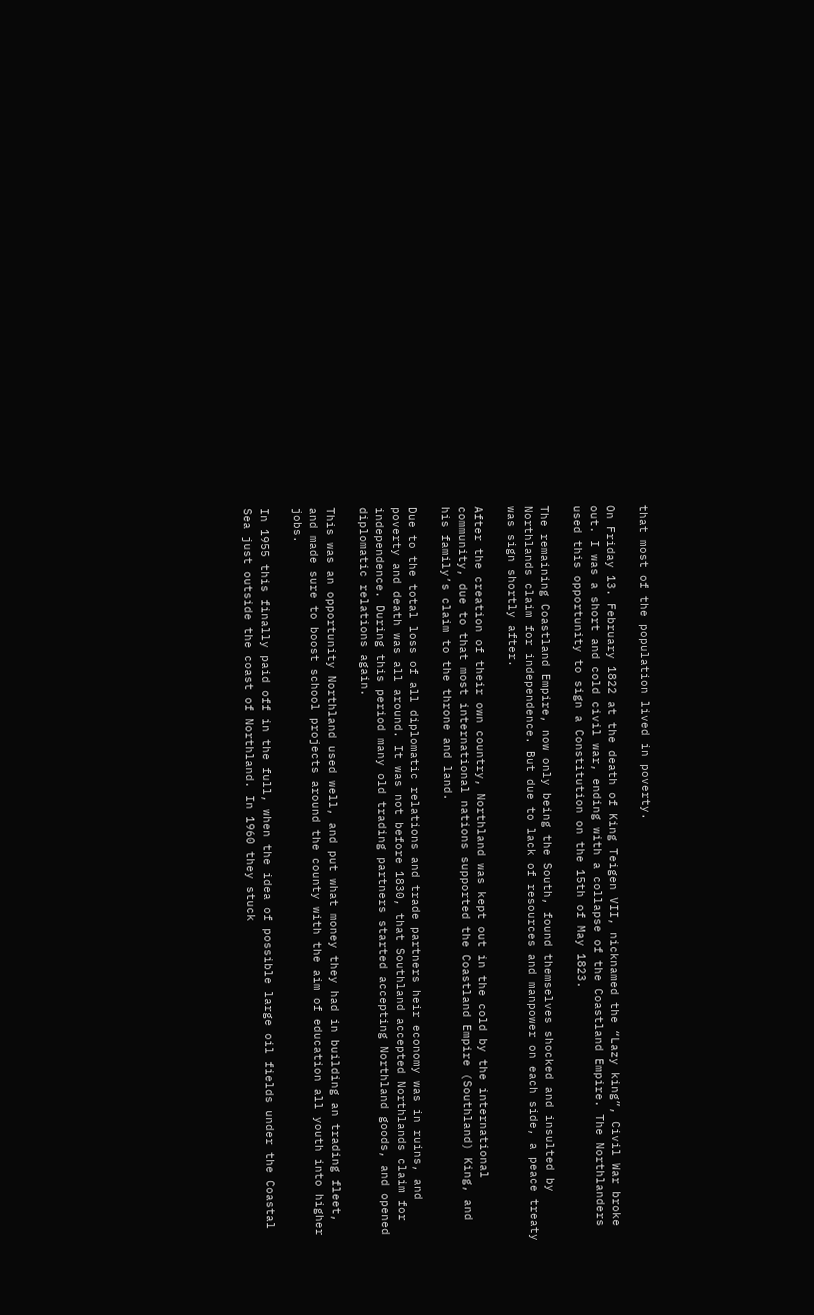that most of the population lived in poverty.

On Friday 13. February 1822 at the death of King Teigen VII, nicknamed the “Lazy king”, Civil War broke out. I was a short and cold civil war, ending with a collapse of the Coastland Empire. The Northlanders used this opportunity to sign a Constitution on the 15th of May 1823.

The remaining Coastland Empire, now only being the South, found themselves shocked and insulted by Northlands claim for independence. But due to lack of resources and manpower on each side, a peace treaty was sign shortly after.

After the creation of their own country, Northland was kept out in the cold by the international community, due to that most international nations supported the Coastland Empire (Southland) King, and his family’s claim to the throne and land.

Due to the total loss of all diplomatic relations and trade partners heir economy was in ruins, and poverty and death was all around. It was not before 1830, that Southland accepted Northlands claim for independence. During this period many old trading partners started accepting Northland goods, and opened diplomatic relations again.

This was an opportunity Northland used well, and put what money they had in building an trading fleet, and made sure to boost school projects around the county with the aim of education all youth into higher jobs.

In 1955 this finally paid off in the full, when the idea of possible large oil fields under the Coastal Sea just outside the coast of Northland. In 1960 they stuck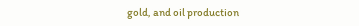gold, and oil production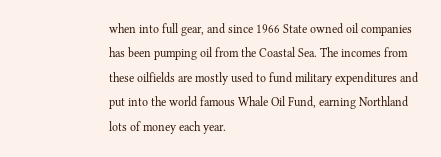when into full gear, and since 1966 State owned oil companies has been pumping oil from the Coastal Sea. The incomes from these oilfields are mostly used to fund military expenditures and put into the world famous Whale Oil Fund, earning Northland lots of money each year.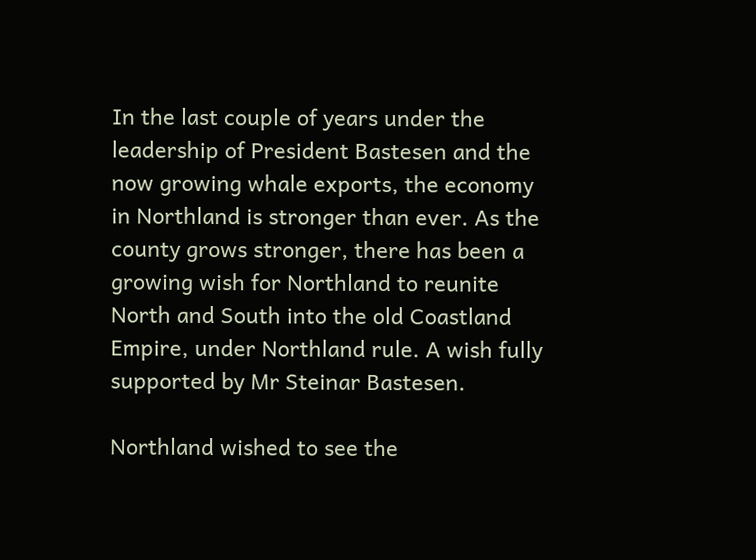In the last couple of years under the leadership of President Bastesen and the now growing whale exports, the economy in Northland is stronger than ever. As the county grows stronger, there has been a growing wish for Northland to reunite North and South into the old Coastland Empire, under Northland rule. A wish fully supported by Mr Steinar Bastesen.

Northland wished to see the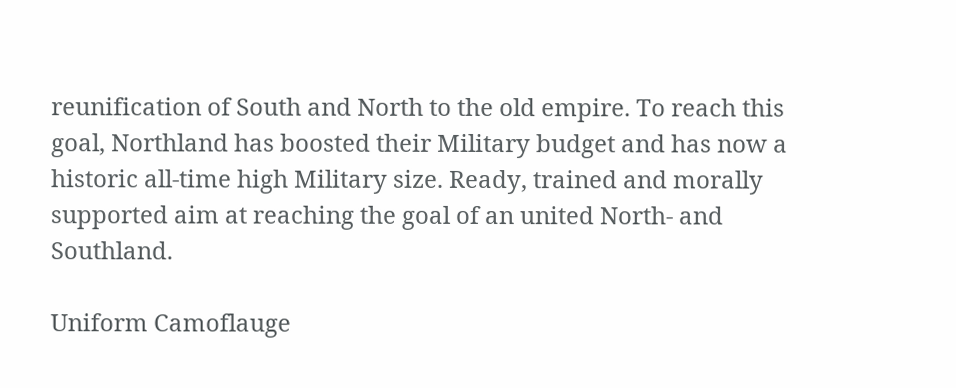reunification of South and North to the old empire. To reach this goal, Northland has boosted their Military budget and has now a historic all-time high Military size. Ready, trained and morally supported aim at reaching the goal of an united North- and Southland.

Uniform Camoflauge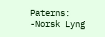Paterns:
-Norsk Lyng